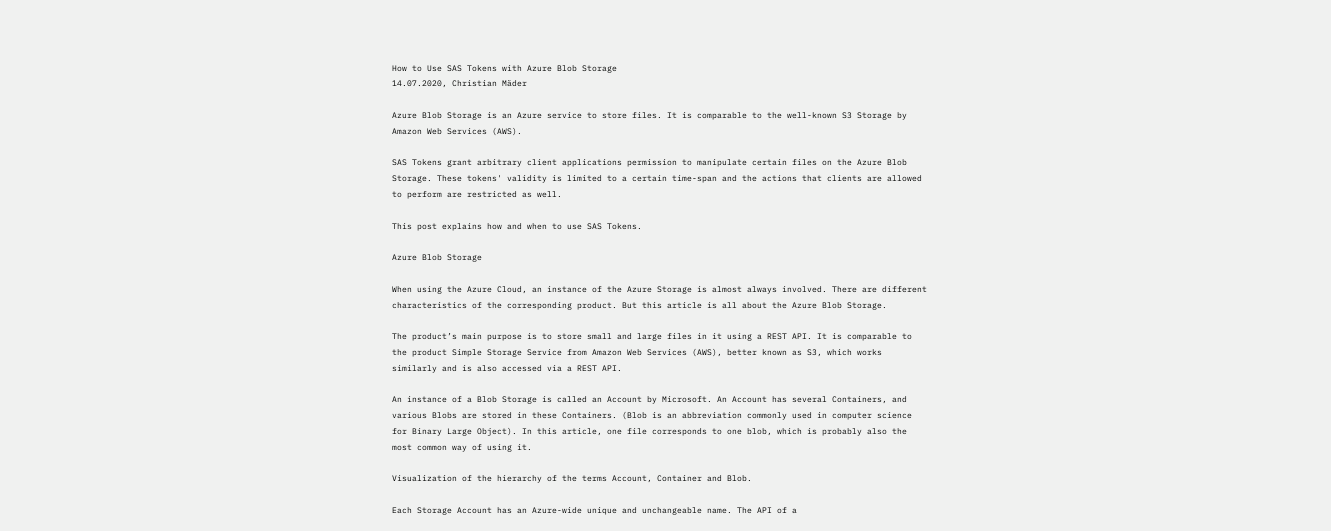How to Use SAS Tokens with Azure Blob Storage
14.07.2020, Christian Mäder

Azure Blob Storage is an Azure service to store files. It is comparable to the well-known S3 Storage by Amazon Web Services (AWS).

SAS Tokens grant arbitrary client applications permission to manipulate certain files on the Azure Blob Storage. These tokens' validity is limited to a certain time-span and the actions that clients are allowed to perform are restricted as well.

This post explains how and when to use SAS Tokens.

Azure Blob Storage

When using the Azure Cloud, an instance of the Azure Storage is almost always involved. There are different characteristics of the corresponding product. But this article is all about the Azure Blob Storage.

The product’s main purpose is to store small and large files in it using a REST API. It is comparable to the product Simple Storage Service from Amazon Web Services (AWS), better known as S3, which works similarly and is also accessed via a REST API.

An instance of a Blob Storage is called an Account by Microsoft. An Account has several Containers, and various Blobs are stored in these Containers. (Blob is an abbreviation commonly used in computer science for Binary Large Object). In this article, one file corresponds to one blob, which is probably also the most common way of using it.

Visualization of the hierarchy of the terms Account, Container and Blob.

Each Storage Account has an Azure-wide unique and unchangeable name. The API of a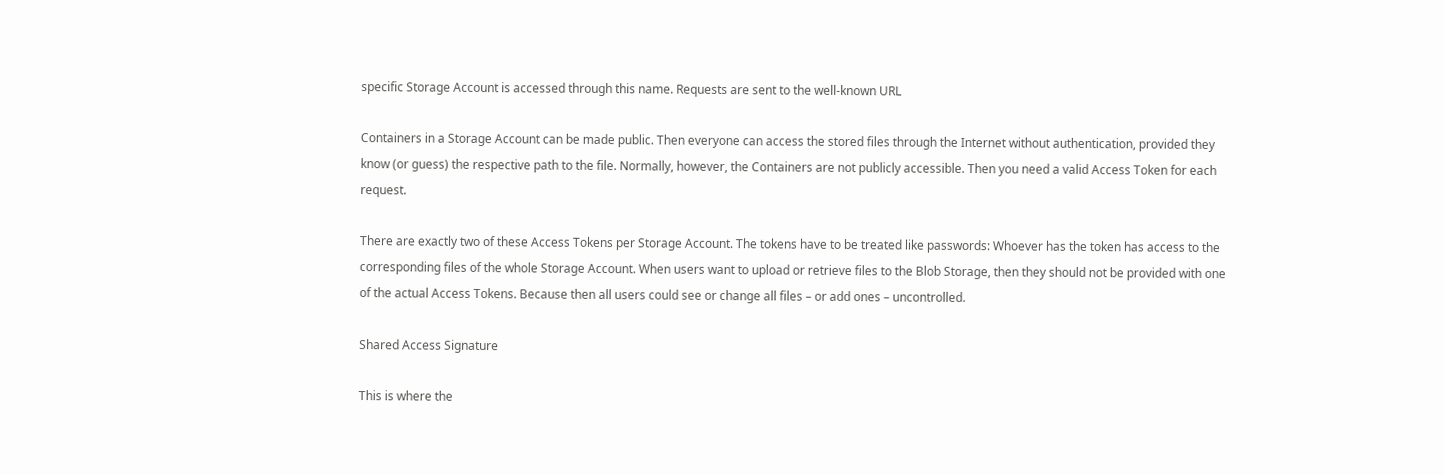specific Storage Account is accessed through this name. Requests are sent to the well-known URL

Containers in a Storage Account can be made public. Then everyone can access the stored files through the Internet without authentication, provided they know (or guess) the respective path to the file. Normally, however, the Containers are not publicly accessible. Then you need a valid Access Token for each request.

There are exactly two of these Access Tokens per Storage Account. The tokens have to be treated like passwords: Whoever has the token has access to the corresponding files of the whole Storage Account. When users want to upload or retrieve files to the Blob Storage, then they should not be provided with one of the actual Access Tokens. Because then all users could see or change all files – or add ones – uncontrolled.

Shared Access Signature

This is where the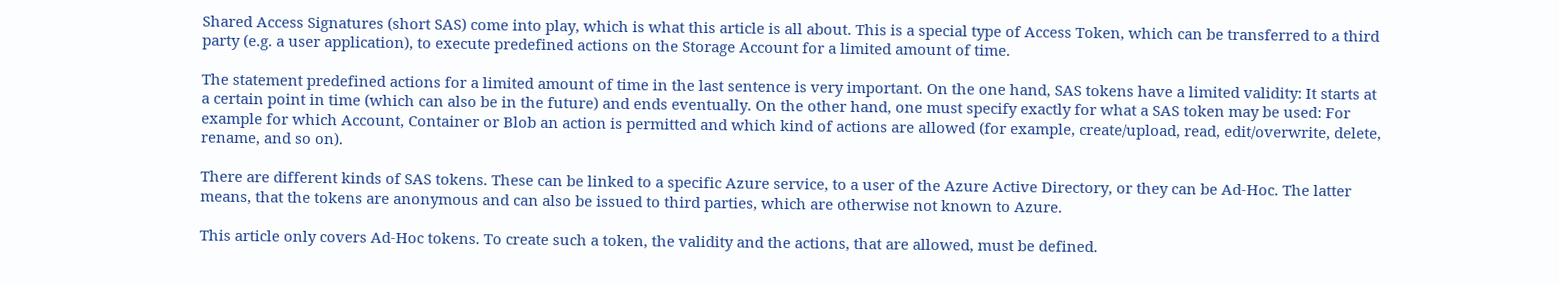Shared Access Signatures (short SAS) come into play, which is what this article is all about. This is a special type of Access Token, which can be transferred to a third party (e.g. a user application), to execute predefined actions on the Storage Account for a limited amount of time.

The statement predefined actions for a limited amount of time in the last sentence is very important. On the one hand, SAS tokens have a limited validity: It starts at a certain point in time (which can also be in the future) and ends eventually. On the other hand, one must specify exactly for what a SAS token may be used: For example for which Account, Container or Blob an action is permitted and which kind of actions are allowed (for example, create/upload, read, edit/overwrite, delete, rename, and so on).

There are different kinds of SAS tokens. These can be linked to a specific Azure service, to a user of the Azure Active Directory, or they can be Ad-Hoc. The latter means, that the tokens are anonymous and can also be issued to third parties, which are otherwise not known to Azure.

This article only covers Ad-Hoc tokens. To create such a token, the validity and the actions, that are allowed, must be defined.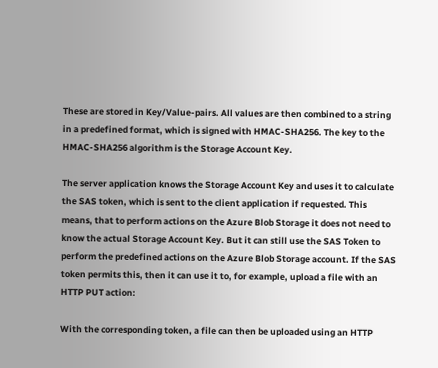These are stored in Key/Value-pairs. All values are then combined to a string in a predefined format, which is signed with HMAC-SHA256. The key to the HMAC-SHA256 algorithm is the Storage Account Key.

The server application knows the Storage Account Key and uses it to calculate the SAS token, which is sent to the client application if requested. This means, that to perform actions on the Azure Blob Storage it does not need to know the actual Storage Account Key. But it can still use the SAS Token to perform the predefined actions on the Azure Blob Storage account. If the SAS token permits this, then it can use it to, for example, upload a file with an HTTP PUT action:

With the corresponding token, a file can then be uploaded using an HTTP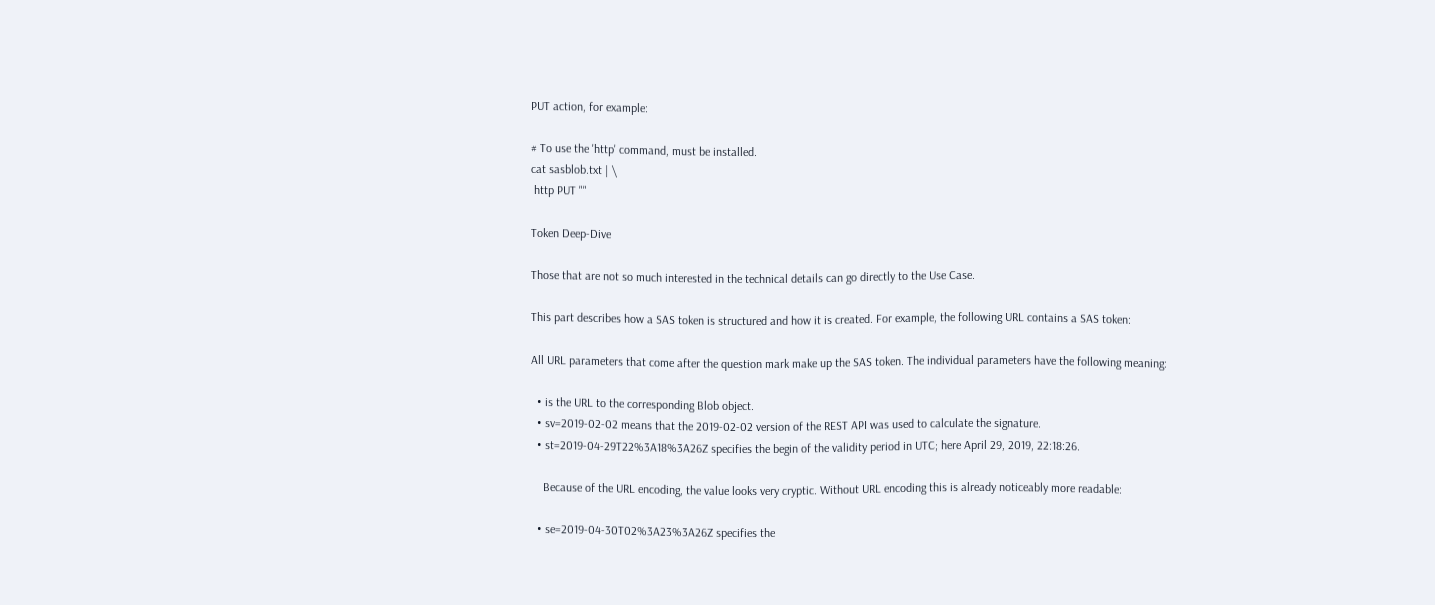PUT action, for example:

# To use the 'http' command, must be installed.
cat sasblob.txt | \
 http PUT ""

Token Deep-Dive

Those that are not so much interested in the technical details can go directly to the Use Case.

This part describes how a SAS token is structured and how it is created. For example, the following URL contains a SAS token:

All URL parameters that come after the question mark make up the SAS token. The individual parameters have the following meaning:

  • is the URL to the corresponding Blob object.
  • sv=2019-02-02 means that the 2019-02-02 version of the REST API was used to calculate the signature.
  • st=2019-04-29T22%3A18%3A26Z specifies the begin of the validity period in UTC; here April 29, 2019, 22:18:26.

    Because of the URL encoding, the value looks very cryptic. Without URL encoding this is already noticeably more readable:

  • se=2019-04-30T02%3A23%3A26Z specifies the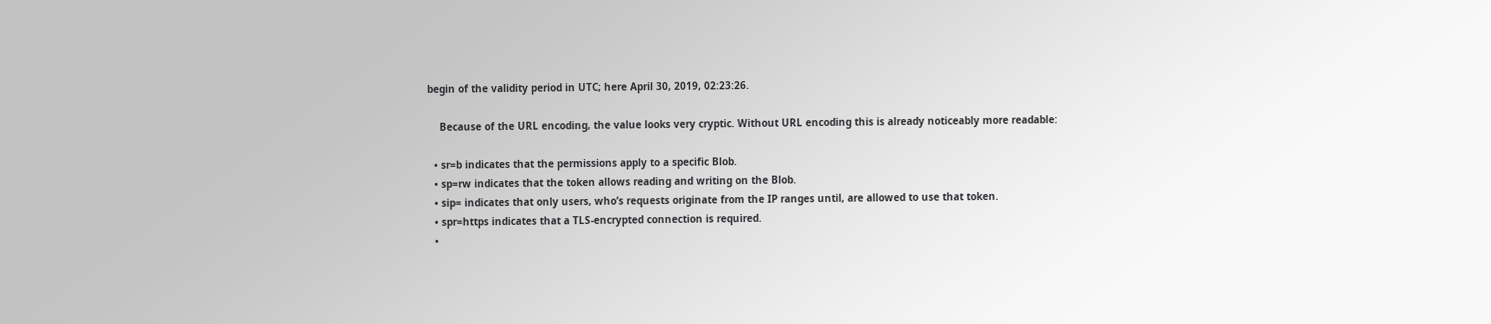begin of the validity period in UTC; here April 30, 2019, 02:23:26.

    Because of the URL encoding, the value looks very cryptic. Without URL encoding this is already noticeably more readable:

  • sr=b indicates that the permissions apply to a specific Blob.
  • sp=rw indicates that the token allows reading and writing on the Blob.
  • sip= indicates that only users, who’s requests originate from the IP ranges until, are allowed to use that token.
  • spr=https indicates that a TLS-encrypted connection is required.
  •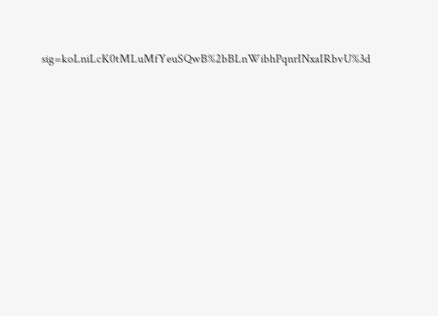sig=koLniLcK0tMLuMfYeuSQwB%2bBLnWibhPqnrINxaIRbvU%3d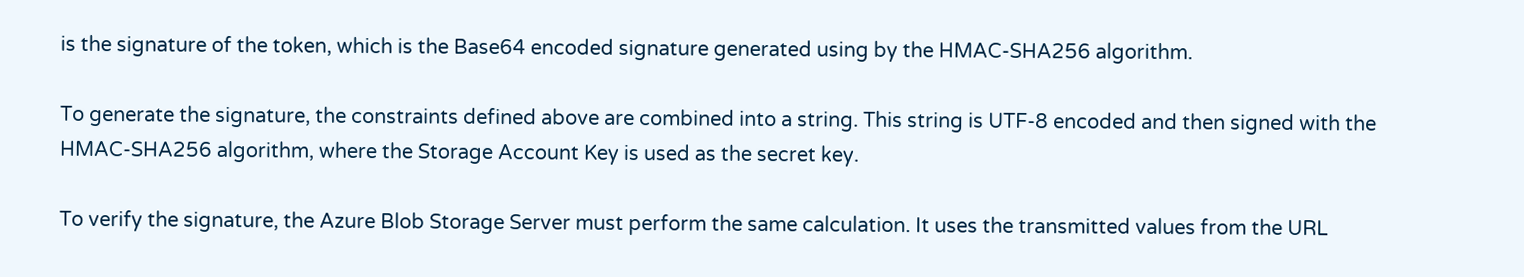is the signature of the token, which is the Base64 encoded signature generated using by the HMAC-SHA256 algorithm.

To generate the signature, the constraints defined above are combined into a string. This string is UTF-8 encoded and then signed with the HMAC-SHA256 algorithm, where the Storage Account Key is used as the secret key.

To verify the signature, the Azure Blob Storage Server must perform the same calculation. It uses the transmitted values from the URL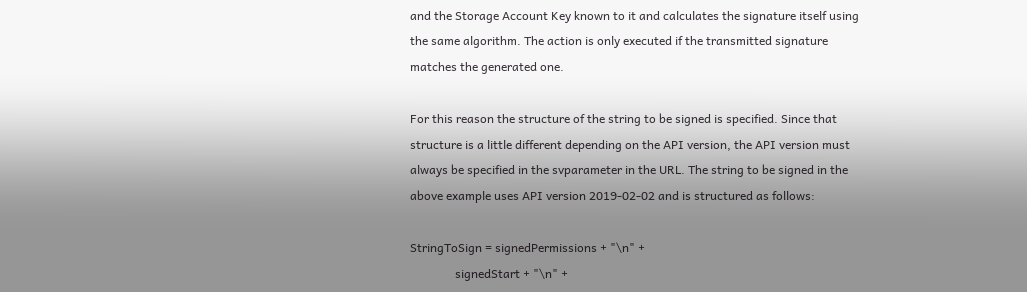and the Storage Account Key known to it and calculates the signature itself using the same algorithm. The action is only executed if the transmitted signature matches the generated one.

For this reason the structure of the string to be signed is specified. Since that structure is a little different depending on the API version, the API version must always be specified in the svparameter in the URL. The string to be signed in the above example uses API version 2019-02-02 and is structured as follows:

StringToSign = signedPermissions + "\n" +
               signedStart + "\n" +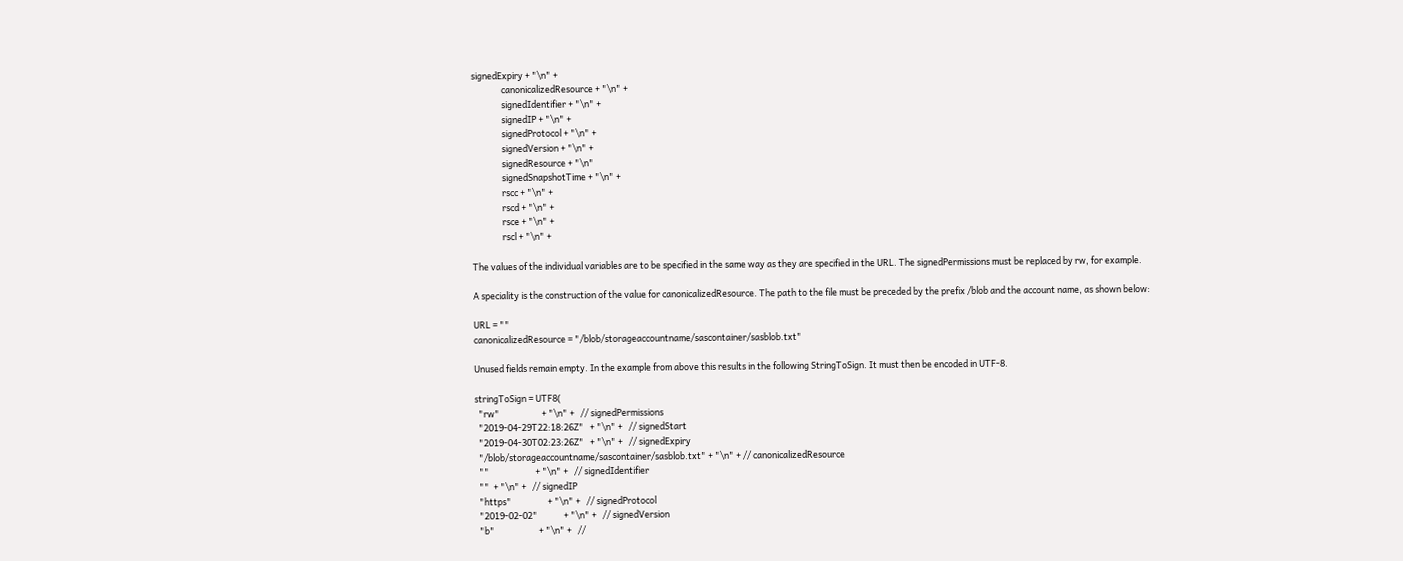signedExpiry + "\n" +
               canonicalizedResource + "\n" +
               signedIdentifier + "\n" +
               signedIP + "\n" +
               signedProtocol + "\n" +
               signedVersion + "\n" +
               signedResource + "\n"
               signedSnapshotTime + "\n" +
               rscc + "\n" +
               rscd + "\n" +
               rsce + "\n" +
               rscl + "\n" +

The values of the individual variables are to be specified in the same way as they are specified in the URL. The signedPermissions must be replaced by rw, for example.

A speciality is the construction of the value for canonicalizedResource. The path to the file must be preceded by the prefix /blob and the account name, as shown below:

URL = ""
canonicalizedResource = "/blob/storageaccountname/sascontainer/sasblob.txt"

Unused fields remain empty. In the example from above this results in the following StringToSign. It must then be encoded in UTF-8.

stringToSign = UTF8(
  "rw"                     + "\n" +   // signedPermissions
  "2019-04-29T22:18:26Z"   + "\n" +   // signedStart
  "2019-04-30T02:23:26Z"   + "\n" +   // signedExpiry
  "/blob/storageaccountname/sascontainer/sasblob.txt" + "\n" + // canonicalizedResource
  ""                       + "\n" +   // signedIdentifier
  ""  + "\n" +   // signedIP
  "https"                  + "\n" +   // signedProtocol
  "2019-02-02"             + "\n" +   // signedVersion
  "b"                      + "\n" +   //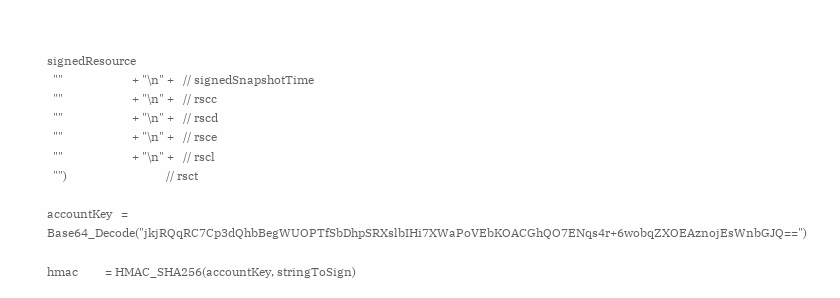signedResource
  ""                       + "\n" +   // signedSnapshotTime
  ""                       + "\n" +   // rscc
  ""                       + "\n" +   // rscd
  ""                       + "\n" +   // rsce
  ""                       + "\n" +   // rscl
  "")                                 // rsct

accountKey   = Base64_Decode("jkjRQqRC7Cp3dQhbBegWUOPTfSbDhpSRXslbIHi7XWaPoVEbKOACGhQO7ENqs4r+6wobqZXOEAznojEsWnbGJQ==")

hmac         = HMAC_SHA256(accountKey, stringToSign)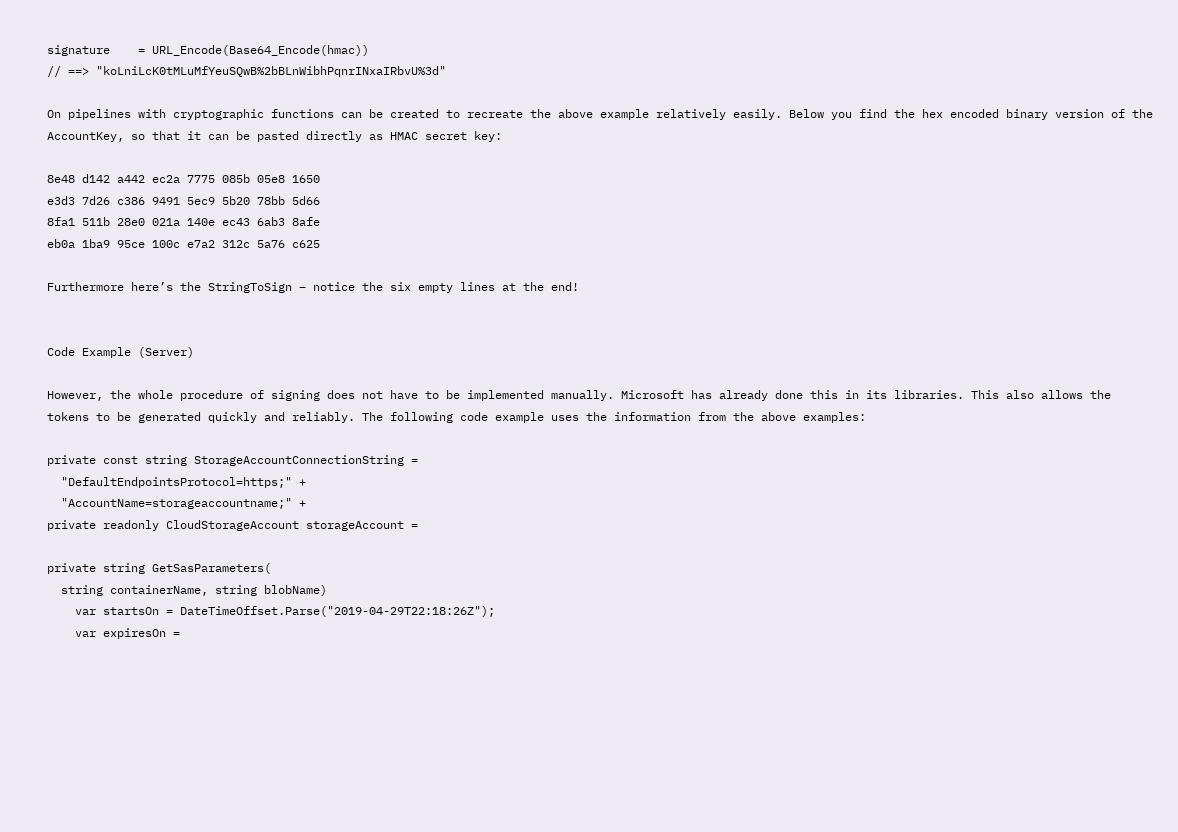signature    = URL_Encode(Base64_Encode(hmac))
// ==> "koLniLcK0tMLuMfYeuSQwB%2bBLnWibhPqnrINxaIRbvU%3d"

On pipelines with cryptographic functions can be created to recreate the above example relatively easily. Below you find the hex encoded binary version of the AccountKey, so that it can be pasted directly as HMAC secret key:

8e48 d142 a442 ec2a 7775 085b 05e8 1650
e3d3 7d26 c386 9491 5ec9 5b20 78bb 5d66
8fa1 511b 28e0 021a 140e ec43 6ab3 8afe
eb0a 1ba9 95ce 100c e7a2 312c 5a76 c625

Furthermore here’s the StringToSign – notice the six empty lines at the end!


Code Example (Server)

However, the whole procedure of signing does not have to be implemented manually. Microsoft has already done this in its libraries. This also allows the tokens to be generated quickly and reliably. The following code example uses the information from the above examples:

private const string StorageAccountConnectionString =
  "DefaultEndpointsProtocol=https;" +
  "AccountName=storageaccountname;" +
private readonly CloudStorageAccount storageAccount =

private string GetSasParameters(
  string containerName, string blobName)
    var startsOn = DateTimeOffset.Parse("2019-04-29T22:18:26Z");
    var expiresOn =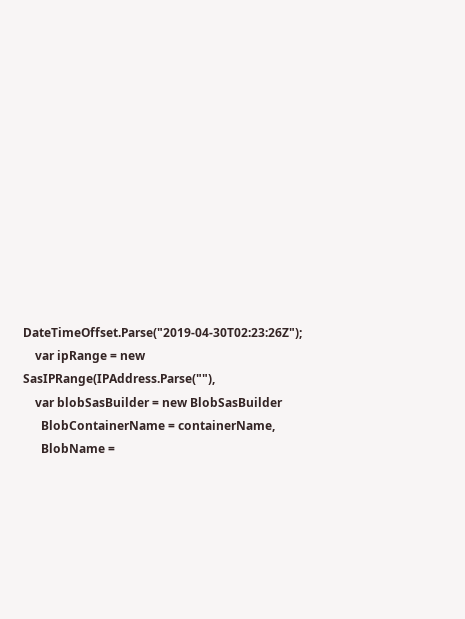DateTimeOffset.Parse("2019-04-30T02:23:26Z");
    var ipRange = new SasIPRange(IPAddress.Parse(""),
    var blobSasBuilder = new BlobSasBuilder
      BlobContainerName = containerName,
      BlobName =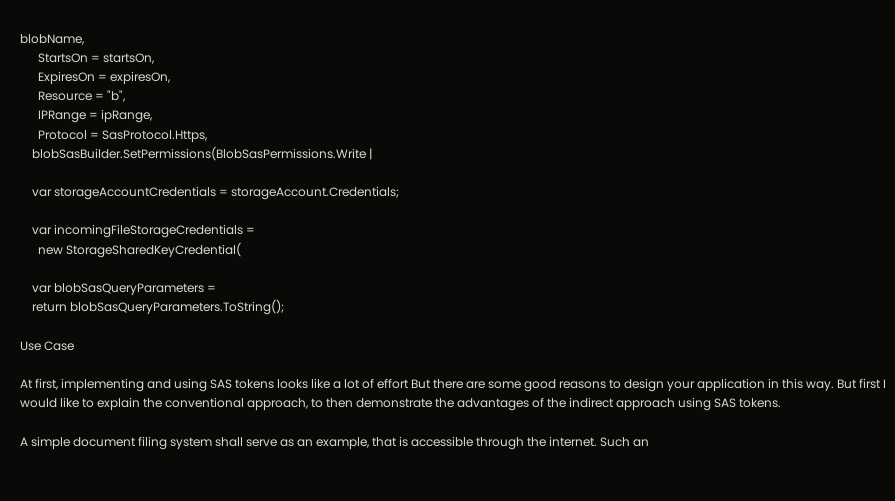blobName,
      StartsOn = startsOn,
      ExpiresOn = expiresOn,
      Resource = "b",
      IPRange = ipRange,
      Protocol = SasProtocol.Https,
    blobSasBuilder.SetPermissions(BlobSasPermissions.Write |

    var storageAccountCredentials = storageAccount.Credentials;

    var incomingFileStorageCredentials =
      new StorageSharedKeyCredential(

    var blobSasQueryParameters =
    return blobSasQueryParameters.ToString();

Use Case

At first, implementing and using SAS tokens looks like a lot of effort But there are some good reasons to design your application in this way. But first I would like to explain the conventional approach, to then demonstrate the advantages of the indirect approach using SAS tokens.

A simple document filing system shall serve as an example, that is accessible through the internet. Such an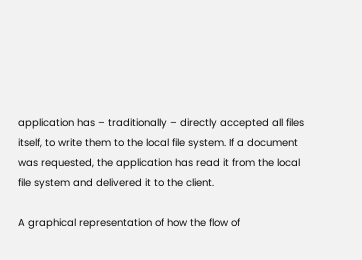application has – traditionally – directly accepted all files itself, to write them to the local file system. If a document was requested, the application has read it from the local file system and delivered it to the client.

A graphical representation of how the flow of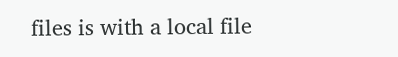files is with a local file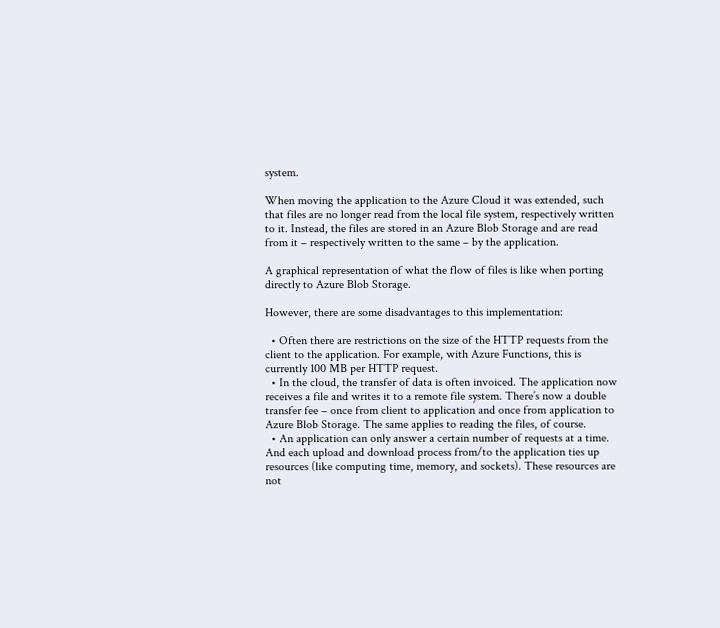system.

When moving the application to the Azure Cloud it was extended, such that files are no longer read from the local file system, respectively written to it. Instead, the files are stored in an Azure Blob Storage and are read from it – respectively written to the same – by the application.

A graphical representation of what the flow of files is like when porting directly to Azure Blob Storage.

However, there are some disadvantages to this implementation:

  • Often there are restrictions on the size of the HTTP requests from the client to the application. For example, with Azure Functions, this is currently 100 MB per HTTP request.
  • In the cloud, the transfer of data is often invoiced. The application now receives a file and writes it to a remote file system. There’s now a double transfer fee – once from client to application and once from application to Azure Blob Storage. The same applies to reading the files, of course.
  • An application can only answer a certain number of requests at a time. And each upload and download process from/to the application ties up resources (like computing time, memory, and sockets). These resources are not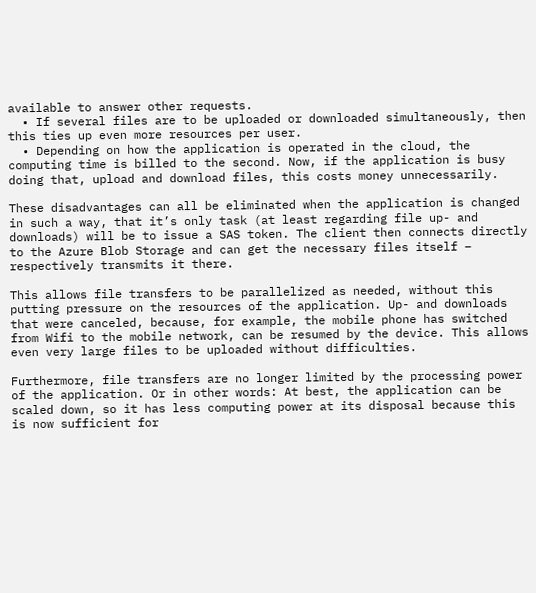available to answer other requests.
  • If several files are to be uploaded or downloaded simultaneously, then this ties up even more resources per user.
  • Depending on how the application is operated in the cloud, the computing time is billed to the second. Now, if the application is busy doing that, upload and download files, this costs money unnecessarily.

These disadvantages can all be eliminated when the application is changed in such a way, that it’s only task (at least regarding file up- and downloads) will be to issue a SAS token. The client then connects directly to the Azure Blob Storage and can get the necessary files itself – respectively transmits it there.

This allows file transfers to be parallelized as needed, without this putting pressure on the resources of the application. Up- and downloads that were canceled, because, for example, the mobile phone has switched from Wifi to the mobile network, can be resumed by the device. This allows even very large files to be uploaded without difficulties.

Furthermore, file transfers are no longer limited by the processing power of the application. Or in other words: At best, the application can be scaled down, so it has less computing power at its disposal because this is now sufficient for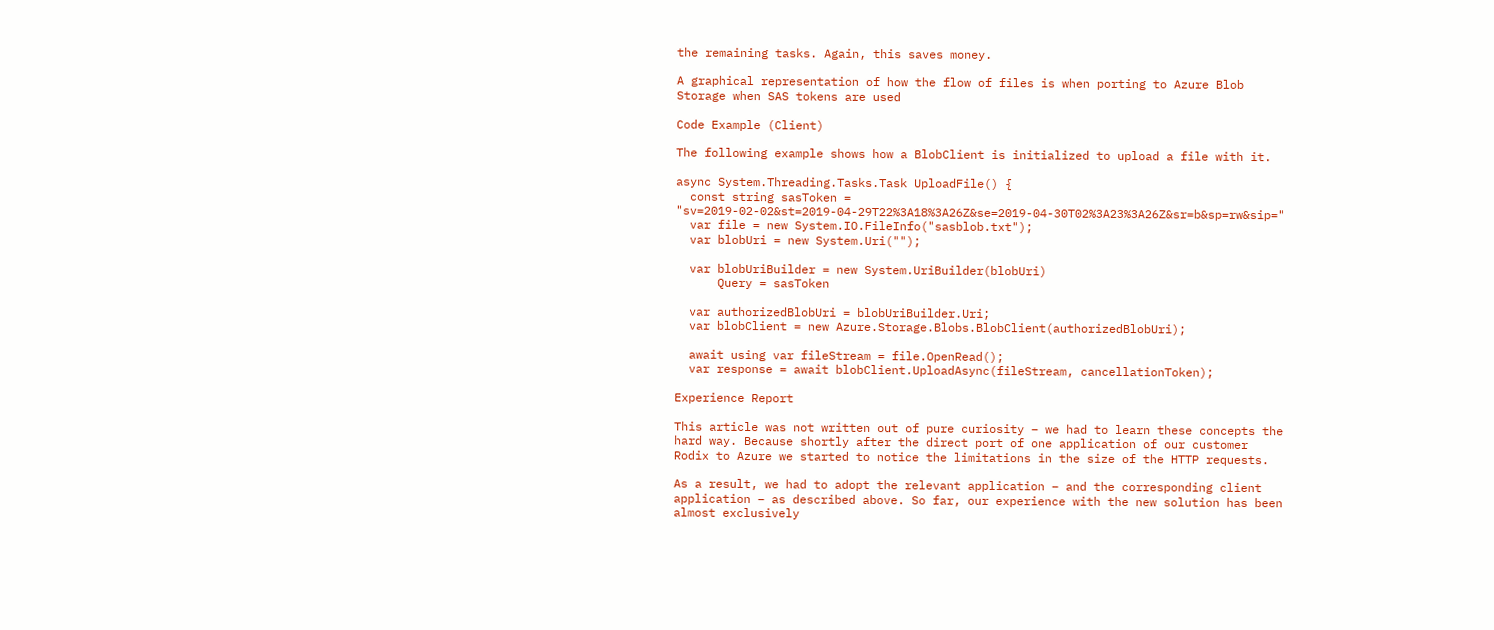the remaining tasks. Again, this saves money.

A graphical representation of how the flow of files is when porting to Azure Blob Storage when SAS tokens are used

Code Example (Client)

The following example shows how a BlobClient is initialized to upload a file with it.

async System.Threading.Tasks.Task UploadFile() {
  const string sasToken = "sv=2019-02-02&st=2019-04-29T22%3A18%3A26Z&se=2019-04-30T02%3A23%3A26Z&sr=b&sp=rw&sip="
  var file = new System.IO.FileInfo("sasblob.txt");
  var blobUri = new System.Uri("");

  var blobUriBuilder = new System.UriBuilder(blobUri)
      Query = sasToken

  var authorizedBlobUri = blobUriBuilder.Uri;
  var blobClient = new Azure.Storage.Blobs.BlobClient(authorizedBlobUri);

  await using var fileStream = file.OpenRead();
  var response = await blobClient.UploadAsync(fileStream, cancellationToken);

Experience Report

This article was not written out of pure curiosity – we had to learn these concepts the hard way. Because shortly after the direct port of one application of our customer Rodix to Azure we started to notice the limitations in the size of the HTTP requests.

As a result, we had to adopt the relevant application – and the corresponding client application – as described above. So far, our experience with the new solution has been almost exclusively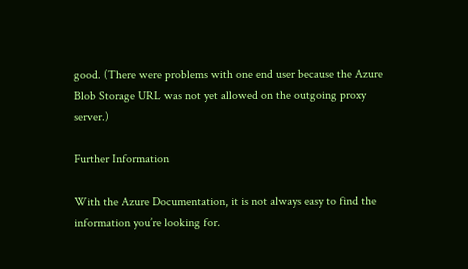good. (There were problems with one end user because the Azure Blob Storage URL was not yet allowed on the outgoing proxy server.)

Further Information

With the Azure Documentation, it is not always easy to find the information you’re looking for.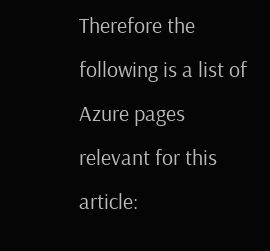Therefore the following is a list of Azure pages relevant for this article: